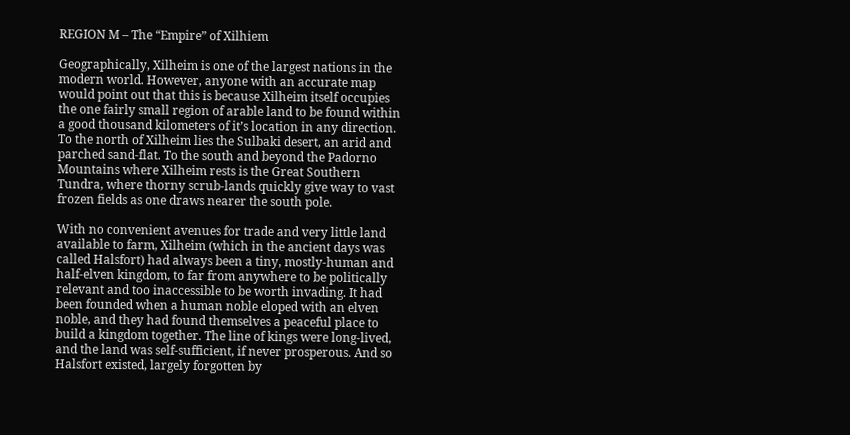REGION M – The “Empire” of Xilhiem

Geographically, Xilheim is one of the largest nations in the modern world. However, anyone with an accurate map would point out that this is because Xilheim itself occupies the one fairly small region of arable land to be found within a good thousand kilometers of it’s location in any direction. To the north of Xilheim lies the Sulbaki desert, an arid and parched sand-flat. To the south and beyond the Padorno Mountains where Xilheim rests is the Great Southern Tundra, where thorny scrub-lands quickly give way to vast frozen fields as one draws nearer the south pole.

With no convenient avenues for trade and very little land available to farm, Xilheim (which in the ancient days was called Halsfort) had always been a tiny, mostly-human and half-elven kingdom, to far from anywhere to be politically relevant and too inaccessible to be worth invading. It had been founded when a human noble eloped with an elven noble, and they had found themselves a peaceful place to build a kingdom together. The line of kings were long-lived, and the land was self-sufficient, if never prosperous. And so Halsfort existed, largely forgotten by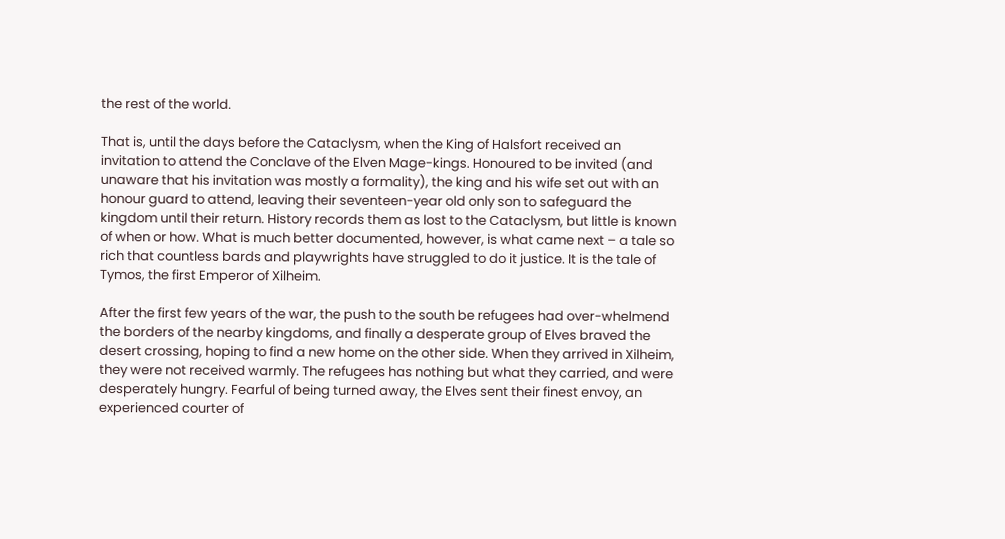the rest of the world.

That is, until the days before the Cataclysm, when the King of Halsfort received an invitation to attend the Conclave of the Elven Mage-kings. Honoured to be invited (and unaware that his invitation was mostly a formality), the king and his wife set out with an honour guard to attend, leaving their seventeen-year old only son to safeguard the kingdom until their return. History records them as lost to the Cataclysm, but little is known of when or how. What is much better documented, however, is what came next – a tale so rich that countless bards and playwrights have struggled to do it justice. It is the tale of Tymos, the first Emperor of Xilheim.

After the first few years of the war, the push to the south be refugees had over-whelmend the borders of the nearby kingdoms, and finally a desperate group of Elves braved the desert crossing, hoping to find a new home on the other side. When they arrived in Xilheim, they were not received warmly. The refugees has nothing but what they carried, and were desperately hungry. Fearful of being turned away, the Elves sent their finest envoy, an experienced courter of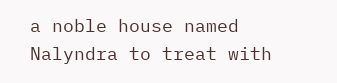a noble house named Nalyndra to treat with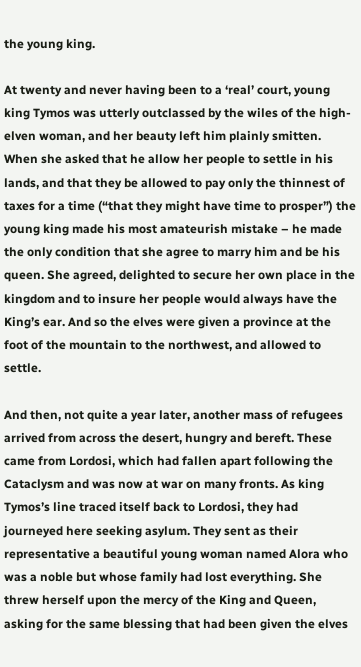the young king.

At twenty and never having been to a ‘real’ court, young king Tymos was utterly outclassed by the wiles of the high-elven woman, and her beauty left him plainly smitten. When she asked that he allow her people to settle in his lands, and that they be allowed to pay only the thinnest of taxes for a time (“that they might have time to prosper”) the young king made his most amateurish mistake – he made the only condition that she agree to marry him and be his queen. She agreed, delighted to secure her own place in the kingdom and to insure her people would always have the King’s ear. And so the elves were given a province at the foot of the mountain to the northwest, and allowed to settle.

And then, not quite a year later, another mass of refugees arrived from across the desert, hungry and bereft. These came from Lordosi, which had fallen apart following the Cataclysm and was now at war on many fronts. As king Tymos’s line traced itself back to Lordosi, they had journeyed here seeking asylum. They sent as their representative a beautiful young woman named Alora who was a noble but whose family had lost everything. She threw herself upon the mercy of the King and Queen, asking for the same blessing that had been given the elves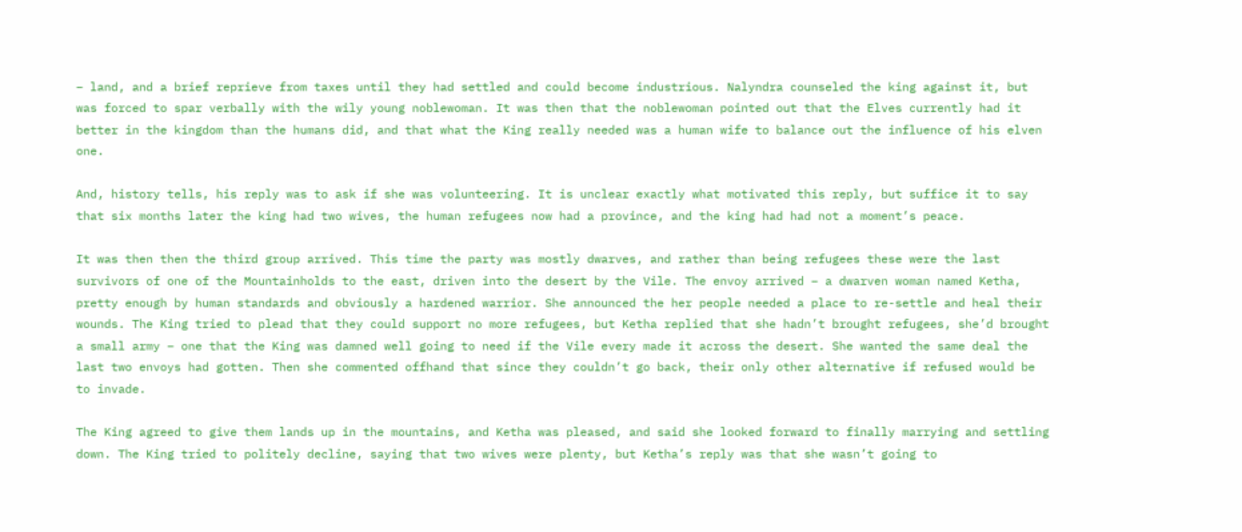– land, and a brief reprieve from taxes until they had settled and could become industrious. Nalyndra counseled the king against it, but was forced to spar verbally with the wily young noblewoman. It was then that the noblewoman pointed out that the Elves currently had it better in the kingdom than the humans did, and that what the King really needed was a human wife to balance out the influence of his elven one.

And, history tells, his reply was to ask if she was volunteering. It is unclear exactly what motivated this reply, but suffice it to say that six months later the king had two wives, the human refugees now had a province, and the king had had not a moment’s peace.

It was then then the third group arrived. This time the party was mostly dwarves, and rather than being refugees these were the last survivors of one of the Mountainholds to the east, driven into the desert by the Vile. The envoy arrived – a dwarven woman named Ketha, pretty enough by human standards and obviously a hardened warrior. She announced the her people needed a place to re-settle and heal their wounds. The King tried to plead that they could support no more refugees, but Ketha replied that she hadn’t brought refugees, she’d brought a small army – one that the King was damned well going to need if the Vile every made it across the desert. She wanted the same deal the last two envoys had gotten. Then she commented offhand that since they couldn’t go back, their only other alternative if refused would be to invade.

The King agreed to give them lands up in the mountains, and Ketha was pleased, and said she looked forward to finally marrying and settling down. The King tried to politely decline, saying that two wives were plenty, but Ketha’s reply was that she wasn’t going to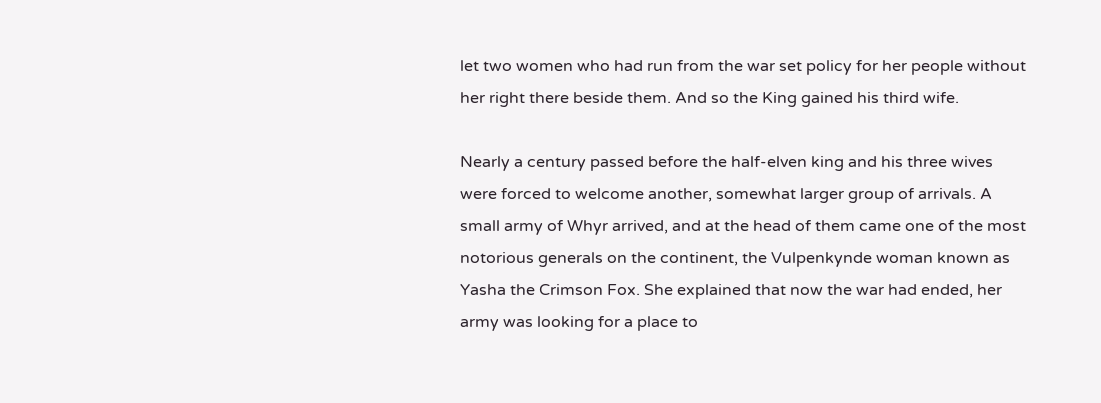let two women who had run from the war set policy for her people without her right there beside them. And so the King gained his third wife.

Nearly a century passed before the half-elven king and his three wives were forced to welcome another, somewhat larger group of arrivals. A small army of Whyr arrived, and at the head of them came one of the most notorious generals on the continent, the Vulpenkynde woman known as Yasha the Crimson Fox. She explained that now the war had ended, her army was looking for a place to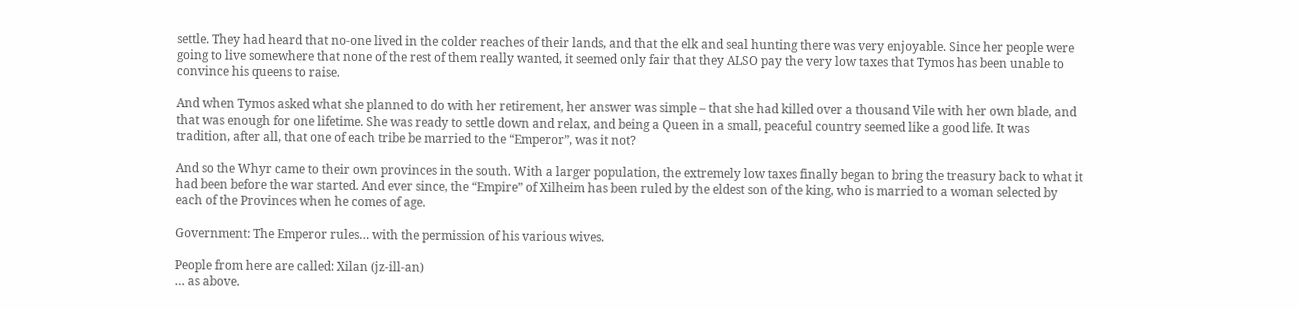settle. They had heard that no-one lived in the colder reaches of their lands, and that the elk and seal hunting there was very enjoyable. Since her people were going to live somewhere that none of the rest of them really wanted, it seemed only fair that they ALSO pay the very low taxes that Tymos has been unable to convince his queens to raise.

And when Tymos asked what she planned to do with her retirement, her answer was simple – that she had killed over a thousand Vile with her own blade, and that was enough for one lifetime. She was ready to settle down and relax, and being a Queen in a small, peaceful country seemed like a good life. It was tradition, after all, that one of each tribe be married to the “Emperor”, was it not?

And so the Whyr came to their own provinces in the south. With a larger population, the extremely low taxes finally began to bring the treasury back to what it had been before the war started. And ever since, the “Empire” of Xilheim has been ruled by the eldest son of the king, who is married to a woman selected by each of the Provinces when he comes of age.

Government: The Emperor rules… with the permission of his various wives.

People from here are called: Xilan (jz-ill-an)
… as above.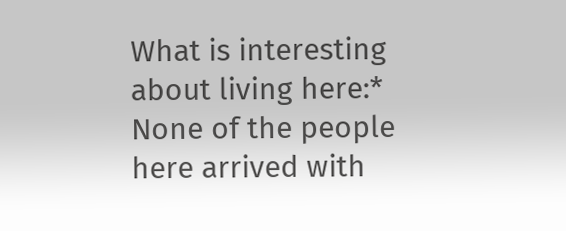What is interesting about living here:*
None of the people here arrived with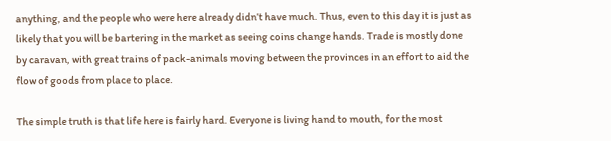anything, and the people who were here already didn’t have much. Thus, even to this day it is just as likely that you will be bartering in the market as seeing coins change hands. Trade is mostly done by caravan, with great trains of pack-animals moving between the provinces in an effort to aid the flow of goods from place to place.

The simple truth is that life here is fairly hard. Everyone is living hand to mouth, for the most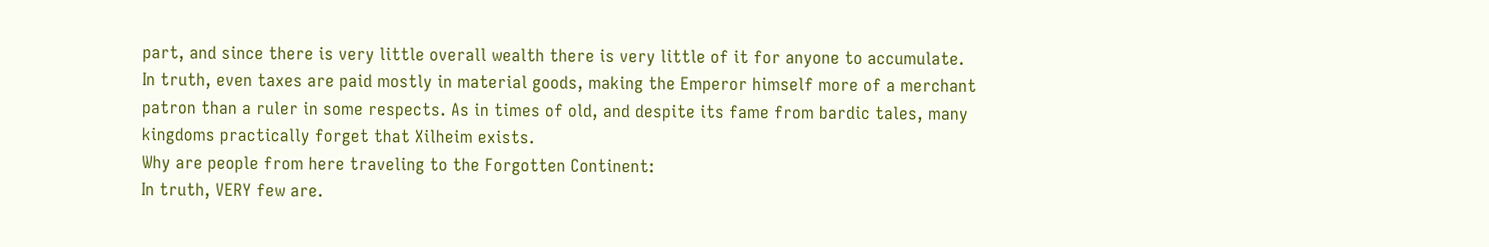part, and since there is very little overall wealth there is very little of it for anyone to accumulate. In truth, even taxes are paid mostly in material goods, making the Emperor himself more of a merchant patron than a ruler in some respects. As in times of old, and despite its fame from bardic tales, many kingdoms practically forget that Xilheim exists.
Why are people from here traveling to the Forgotten Continent:
In truth, VERY few are.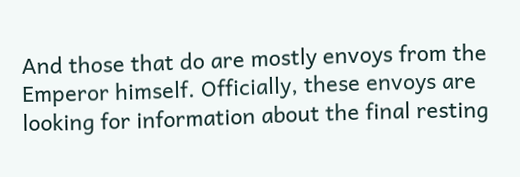And those that do are mostly envoys from the Emperor himself. Officially, these envoys are looking for information about the final resting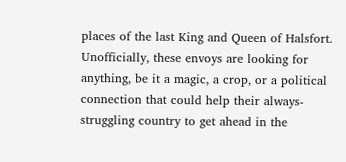places of the last King and Queen of Halsfort. Unofficially, these envoys are looking for anything, be it a magic, a crop, or a political connection that could help their always-struggling country to get ahead in the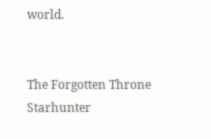world.


The Forgotten Throne Starhunter